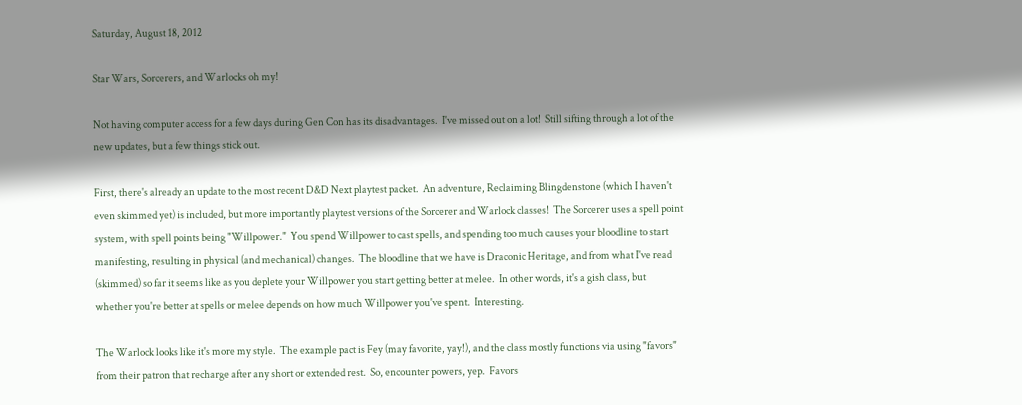Saturday, August 18, 2012

Star Wars, Sorcerers, and Warlocks oh my!

Not having computer access for a few days during Gen Con has its disadvantages.  I've missed out on a lot!  Still sifting through a lot of the new updates, but a few things stick out.

First, there's already an update to the most recent D&D Next playtest packet.  An adventure, Reclaiming Blingdenstone (which I haven't even skimmed yet) is included, but more importantly playtest versions of the Sorcerer and Warlock classes!  The Sorcerer uses a spell point system, with spell points being "Willpower."  You spend Willpower to cast spells, and spending too much causes your bloodline to start manifesting, resulting in physical (and mechanical) changes.  The bloodline that we have is Draconic Heritage, and from what I've read (skimmed) so far it seems like as you deplete your Willpower you start getting better at melee.  In other words, it's a gish class, but whether you're better at spells or melee depends on how much Willpower you've spent.  Interesting.

The Warlock looks like it's more my style.  The example pact is Fey (may favorite, yay!), and the class mostly functions via using "favors" from their patron that recharge after any short or extended rest.  So, encounter powers, yep.  Favors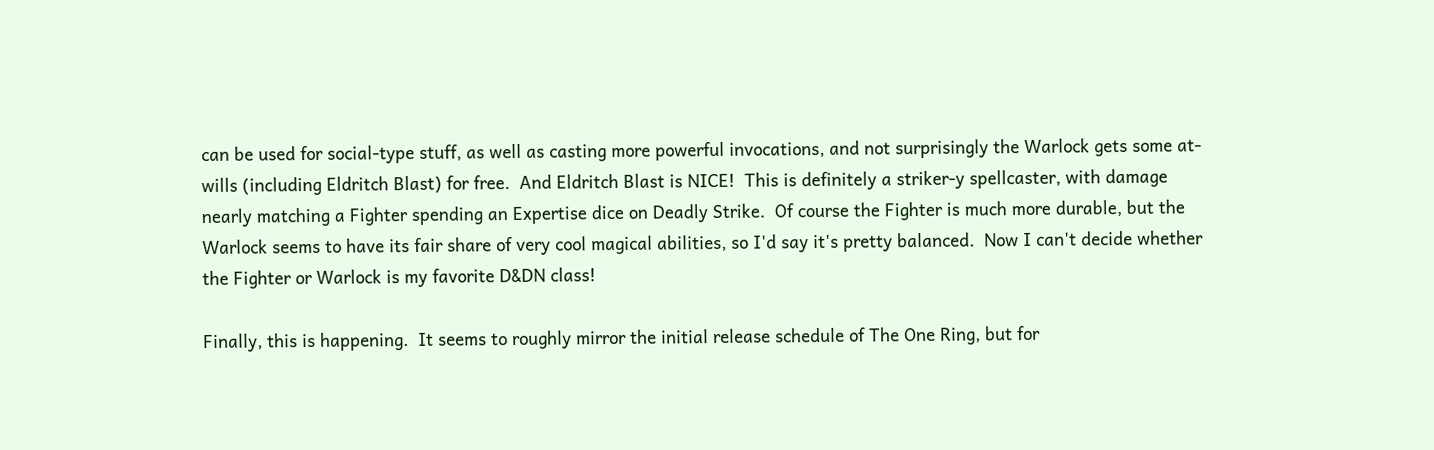can be used for social-type stuff, as well as casting more powerful invocations, and not surprisingly the Warlock gets some at-wills (including Eldritch Blast) for free.  And Eldritch Blast is NICE!  This is definitely a striker-y spellcaster, with damage nearly matching a Fighter spending an Expertise dice on Deadly Strike.  Of course the Fighter is much more durable, but the Warlock seems to have its fair share of very cool magical abilities, so I'd say it's pretty balanced.  Now I can't decide whether the Fighter or Warlock is my favorite D&DN class!

Finally, this is happening.  It seems to roughly mirror the initial release schedule of The One Ring, but for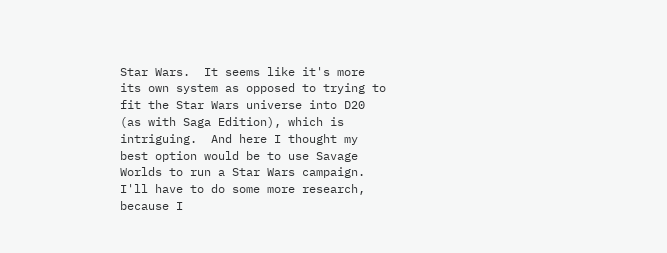Star Wars.  It seems like it's more its own system as opposed to trying to fit the Star Wars universe into D20 (as with Saga Edition), which is intriguing.  And here I thought my best option would be to use Savage Worlds to run a Star Wars campaign.  I'll have to do some more research, because I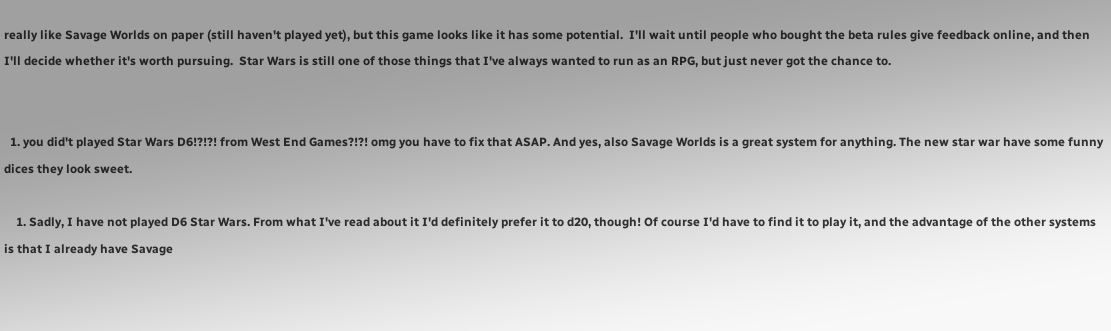really like Savage Worlds on paper (still haven't played yet), but this game looks like it has some potential.  I'll wait until people who bought the beta rules give feedback online, and then I'll decide whether it's worth pursuing.  Star Wars is still one of those things that I've always wanted to run as an RPG, but just never got the chance to.


  1. you did't played Star Wars D6!?!?! from West End Games?!?! omg you have to fix that ASAP. And yes, also Savage Worlds is a great system for anything. The new star war have some funny dices they look sweet.

    1. Sadly, I have not played D6 Star Wars. From what I've read about it I'd definitely prefer it to d20, though! Of course I'd have to find it to play it, and the advantage of the other systems is that I already have Savage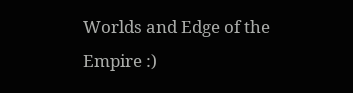Worlds and Edge of the Empire :)